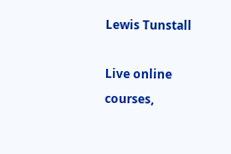Lewis Tunstall

Live online courses,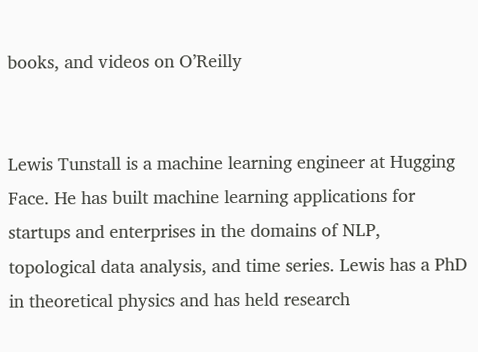books, and videos on O’Reilly


Lewis Tunstall is a machine learning engineer at Hugging Face. He has built machine learning applications for startups and enterprises in the domains of NLP, topological data analysis, and time series. Lewis has a PhD in theoretical physics and has held research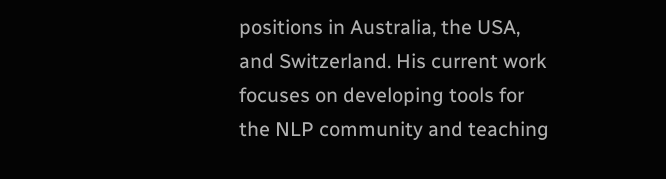positions in Australia, the USA, and Switzerland. His current work focuses on developing tools for the NLP community and teaching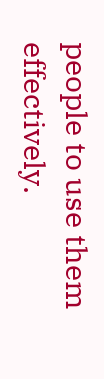people to use them effectively.